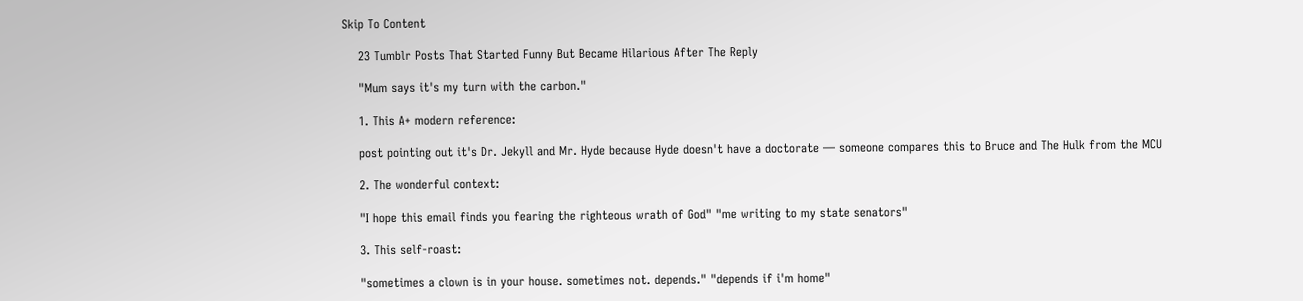Skip To Content

    23 Tumblr Posts That Started Funny But Became Hilarious After The Reply

    "Mum says it's my turn with the carbon."

    1. This A+ modern reference:

    post pointing out it's Dr. Jekyll and Mr. Hyde because Hyde doesn't have a doctorate — someone compares this to Bruce and The Hulk from the MCU

    2. The wonderful context:

    "I hope this email finds you fearing the righteous wrath of God" "me writing to my state senators"

    3. This self-roast:

    "sometimes a clown is in your house. sometimes not. depends." "depends if i'm home"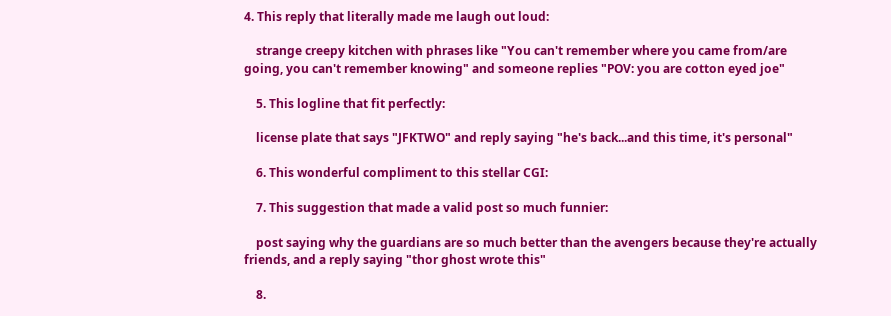4. This reply that literally made me laugh out loud:

    strange creepy kitchen with phrases like "You can't remember where you came from/are going, you can't remember knowing" and someone replies "POV: you are cotton eyed joe"

    5. This logline that fit perfectly:

    license plate that says "JFKTWO" and reply saying "he's back...and this time, it's personal"

    6. This wonderful compliment to this stellar CGI:

    7. This suggestion that made a valid post so much funnier:

    post saying why the guardians are so much better than the avengers because they're actually friends, and a reply saying "thor ghost wrote this"

    8.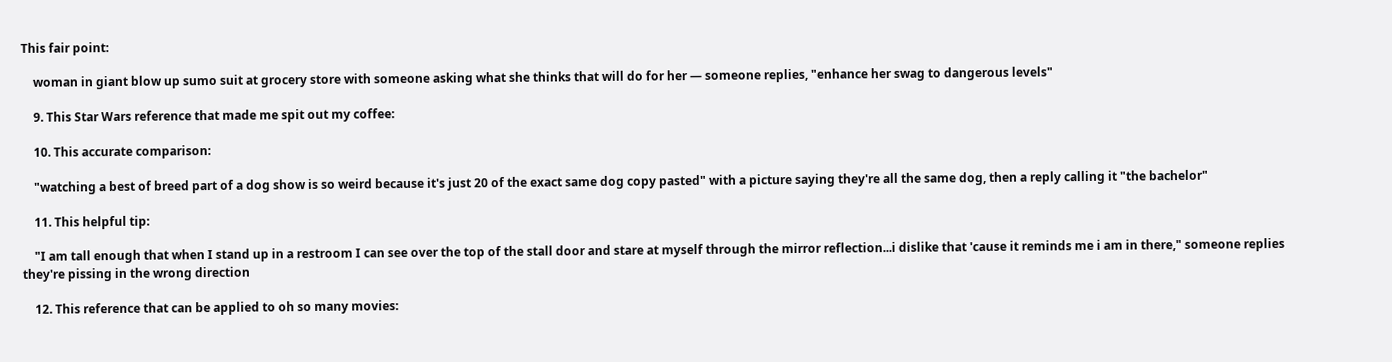This fair point:

    woman in giant blow up sumo suit at grocery store with someone asking what she thinks that will do for her — someone replies, "enhance her swag to dangerous levels"

    9. This Star Wars reference that made me spit out my coffee:

    10. This accurate comparison:

    "watching a best of breed part of a dog show is so weird because it's just 20 of the exact same dog copy pasted" with a picture saying they're all the same dog, then a reply calling it "the bachelor"

    11. This helpful tip:

    "I am tall enough that when I stand up in a restroom I can see over the top of the stall door and stare at myself through the mirror reflection...i dislike that 'cause it reminds me i am in there," someone replies they're pissing in the wrong direction

    12. This reference that can be applied to oh so many movies: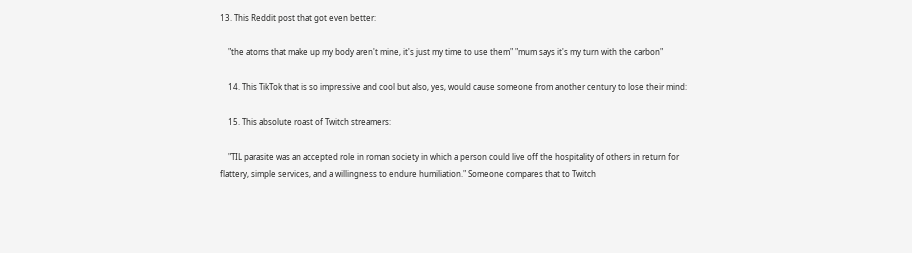13. This Reddit post that got even better:

    "the atoms that make up my body aren't mine, it's just my time to use them" "mum says it's my turn with the carbon"

    14. This TikTok that is so impressive and cool but also, yes, would cause someone from another century to lose their mind:

    15. This absolute roast of Twitch streamers:

    "TIL parasite was an accepted role in roman society in which a person could live off the hospitality of others in return for flattery, simple services, and a willingness to endure humiliation." Someone compares that to Twitch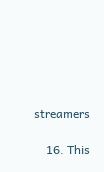streamers

    16. This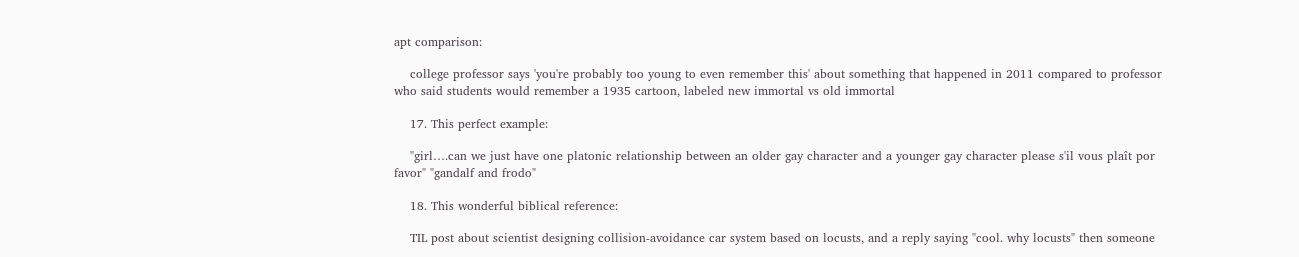apt comparison:

    college professor says 'you're probably too young to even remember this' about something that happened in 2011 compared to professor who said students would remember a 1935 cartoon, labeled new immortal vs old immortal

    17. This perfect example:

    "girl….can we just have one platonic relationship between an older gay character and a younger gay character please s'il vous plaît por favor" "gandalf and frodo"

    18. This wonderful biblical reference:

    TIL post about scientist designing collision-avoidance car system based on locusts, and a reply saying "cool. why locusts" then someone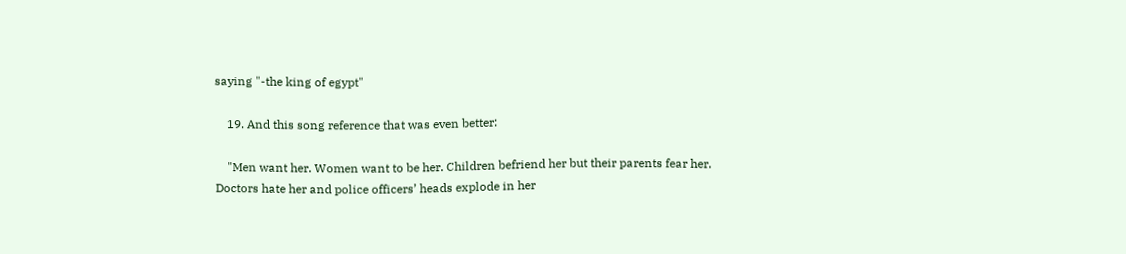saying "-the king of egypt"

    19. And this song reference that was even better:

    "Men want her. Women want to be her. Children befriend her but their parents fear her. Doctors hate her and police officers’ heads explode in her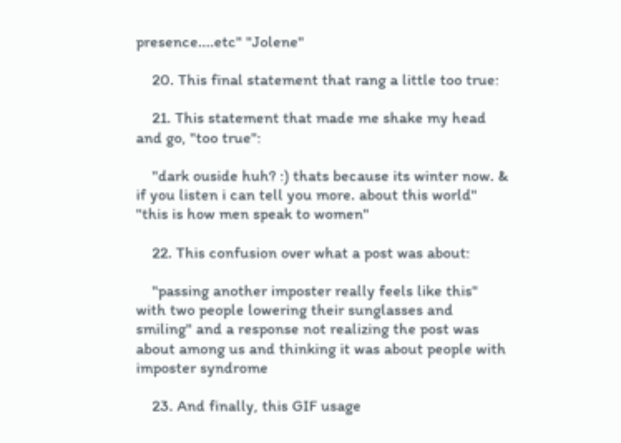presence....etc" "Jolene"

    20. This final statement that rang a little too true:

    21. This statement that made me shake my head and go, "too true":

    "dark ouside huh? :) thats because its winter now. & if you listen i can tell you more. about this world" "this is how men speak to women"

    22. This confusion over what a post was about:

    "passing another imposter really feels like this" with two people lowering their sunglasses and smiling" and a response not realizing the post was about among us and thinking it was about people with imposter syndrome

    23. And finally, this GIF usage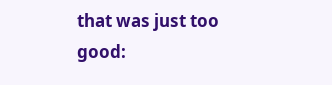that was just too good: